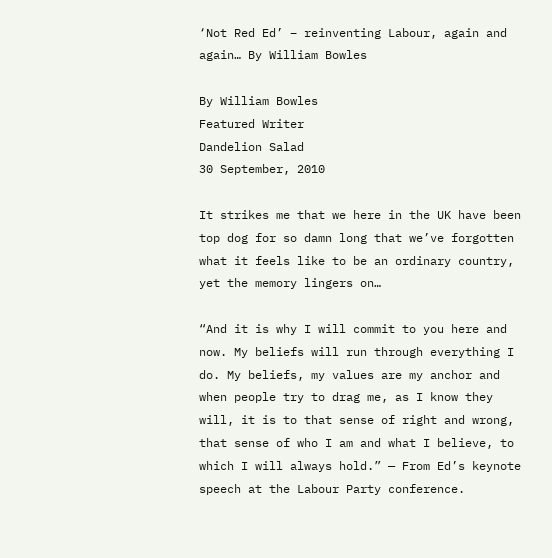‘Not Red Ed’ – reinventing Labour, again and again… By William Bowles

By William Bowles
Featured Writer
Dandelion Salad
30 September, 2010

It strikes me that we here in the UK have been top dog for so damn long that we’ve forgotten what it feels like to be an ordinary country, yet the memory lingers on…

“And it is why I will commit to you here and now. My beliefs will run through everything I do. My beliefs, my values are my anchor and when people try to drag me, as I know they will, it is to that sense of right and wrong, that sense of who I am and what I believe, to which I will always hold.” — From Ed’s keynote speech at the Labour Party conference.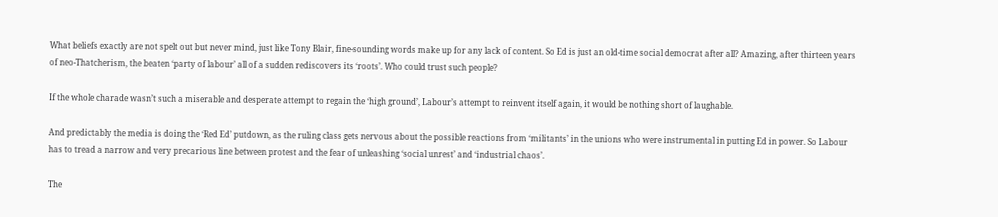What beliefs exactly are not spelt out but never mind, just like Tony Blair, fine-sounding words make up for any lack of content. So Ed is just an old-time social democrat after all? Amazing, after thirteen years of neo-Thatcherism, the beaten ‘party of labour’ all of a sudden rediscovers its ‘roots’. Who could trust such people?

If the whole charade wasn’t such a miserable and desperate attempt to regain the ‘high ground’, Labour’s attempt to reinvent itself again, it would be nothing short of laughable.

And predictably the media is doing the ‘Red Ed’ putdown, as the ruling class gets nervous about the possible reactions from ‘militants’ in the unions who were instrumental in putting Ed in power. So Labour has to tread a narrow and very precarious line between protest and the fear of unleashing ‘social unrest’ and ‘industrial chaos’.

The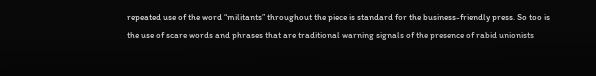repeated use of the word “militants” throughout the piece is standard for the business-friendly press. So too is the use of scare words and phrases that are traditional warning signals of the presence of rabid unionists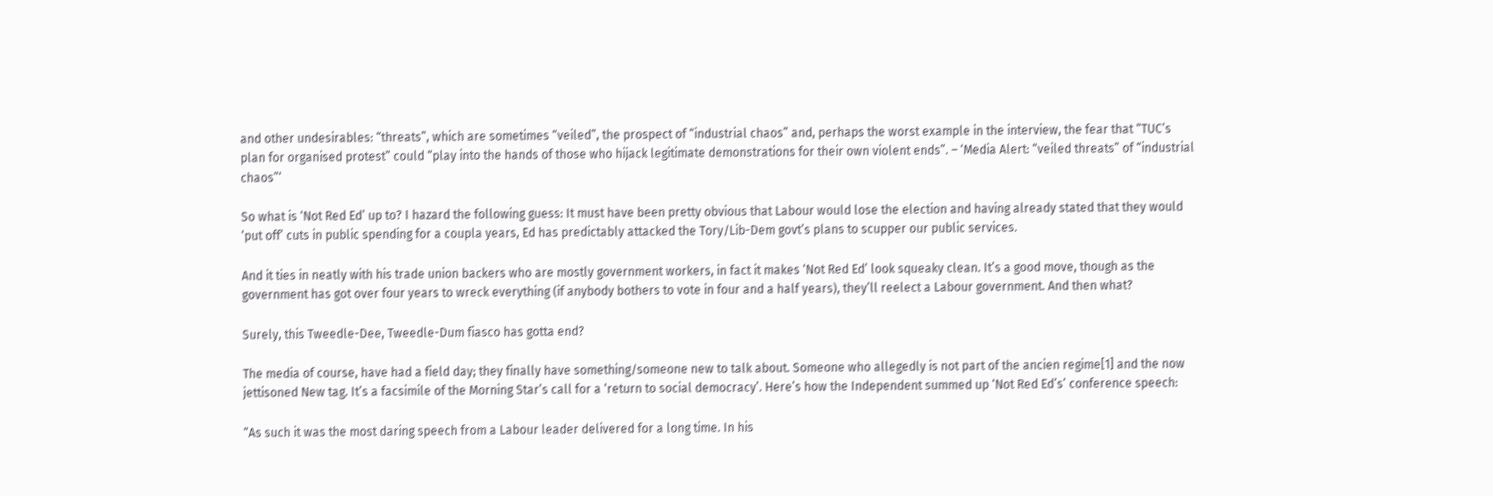and other undesirables: “threats”, which are sometimes “veiled”, the prospect of “industrial chaos” and, perhaps the worst example in the interview, the fear that “TUC’s plan for organised protest” could “play into the hands of those who hijack legitimate demonstrations for their own violent ends”. – ‘Media Alert: “veiled threats” of “industrial chaos”‘

So what is ‘Not Red Ed’ up to? I hazard the following guess: It must have been pretty obvious that Labour would lose the election and having already stated that they would ‘put off’ cuts in public spending for a coupla years, Ed has predictably attacked the Tory/Lib-Dem govt’s plans to scupper our public services.

And it ties in neatly with his trade union backers who are mostly government workers, in fact it makes ‘Not Red Ed’ look squeaky clean. It’s a good move, though as the government has got over four years to wreck everything (if anybody bothers to vote in four and a half years), they’ll reelect a Labour government. And then what?

Surely, this Tweedle-Dee, Tweedle-Dum fiasco has gotta end?

The media of course, have had a field day; they finally have something/someone new to talk about. Someone who allegedly is not part of the ancien regime[1] and the now jettisoned New tag. It’s a facsimile of the Morning Star’s call for a ‘return to social democracy’. Here’s how the Independent summed up ‘Not Red Ed’s’ conference speech:

“As such it was the most daring speech from a Labour leader delivered for a long time. In his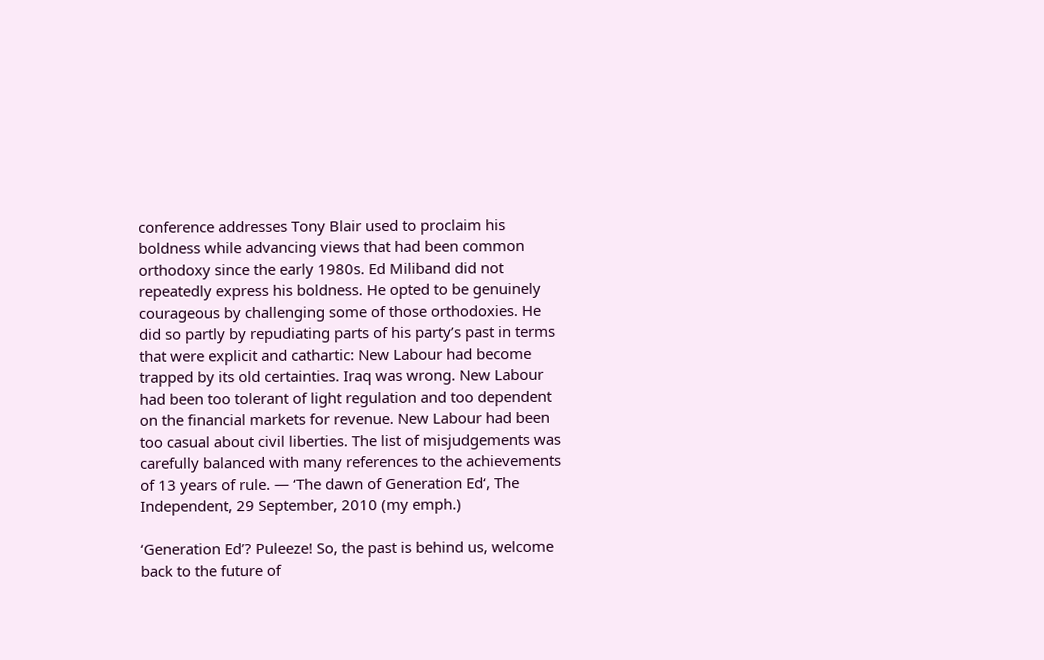conference addresses Tony Blair used to proclaim his boldness while advancing views that had been common orthodoxy since the early 1980s. Ed Miliband did not repeatedly express his boldness. He opted to be genuinely courageous by challenging some of those orthodoxies. He did so partly by repudiating parts of his party’s past in terms that were explicit and cathartic: New Labour had become trapped by its old certainties. Iraq was wrong. New Labour had been too tolerant of light regulation and too dependent on the financial markets for revenue. New Labour had been too casual about civil liberties. The list of misjudgements was carefully balanced with many references to the achievements of 13 years of rule. — ‘The dawn of Generation Ed‘, The Independent, 29 September, 2010 (my emph.)

‘Generation Ed’? Puleeze! So, the past is behind us, welcome back to the future of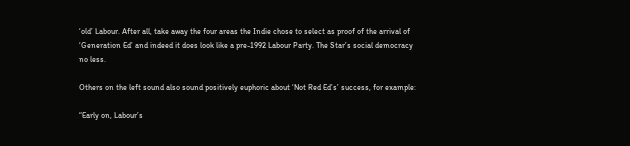‘old’ Labour. After all, take away the four areas the Indie chose to select as proof of the arrival of ‘Generation Ed’ and indeed it does look like a pre-1992 Labour Party. The Star’s social democracy no less.

Others on the left sound also sound positively euphoric about ‘Not Red Ed’s’ success, for example:

“Early on, Labour’s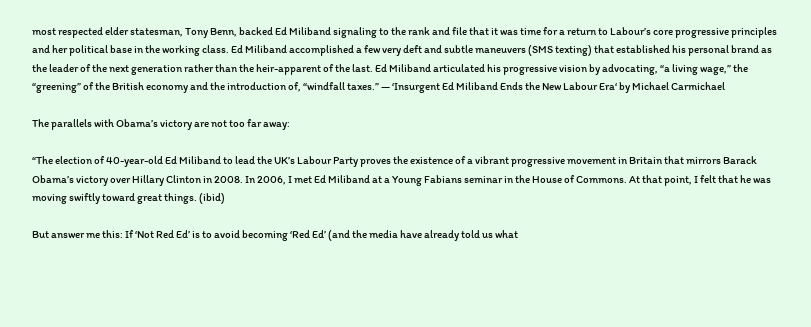most respected elder statesman, Tony Benn, backed Ed Miliband signaling to the rank and file that it was time for a return to Labour’s core progressive principles and her political base in the working class. Ed Miliband accomplished a few very deft and subtle maneuvers (SMS texting) that established his personal brand as the leader of the next generation rather than the heir-apparent of the last. Ed Miliband articulated his progressive vision by advocating, “a living wage,” the “greening” of the British economy and the introduction of, “windfall taxes.” — ‘Insurgent Ed Miliband Ends the New Labour Era‘ by Michael Carmichael

The parallels with Obama’s victory are not too far away:

“The election of 40-year-old Ed Miliband to lead the UK’s Labour Party proves the existence of a vibrant progressive movement in Britain that mirrors Barack Obama’s victory over Hillary Clinton in 2008. In 2006, I met Ed Miliband at a Young Fabians seminar in the House of Commons. At that point, I felt that he was moving swiftly toward great things. (ibid)

But answer me this: If ‘Not Red Ed’ is to avoid becoming ‘Red Ed’ (and the media have already told us what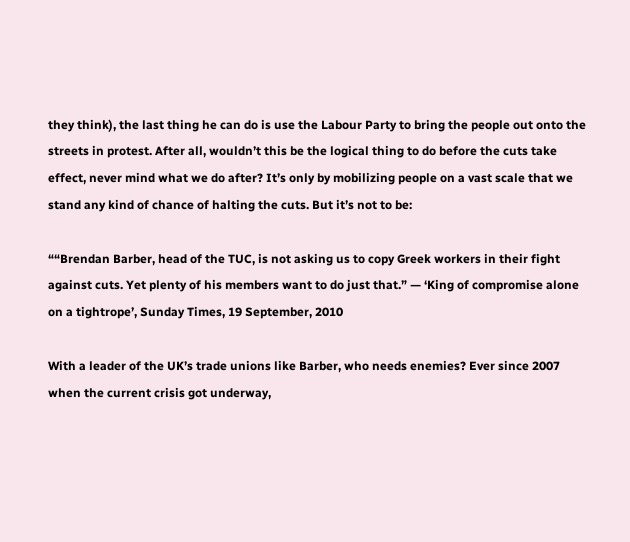they think), the last thing he can do is use the Labour Party to bring the people out onto the streets in protest. After all, wouldn’t this be the logical thing to do before the cuts take effect, never mind what we do after? It’s only by mobilizing people on a vast scale that we stand any kind of chance of halting the cuts. But it’s not to be:

““Brendan Barber, head of the TUC, is not asking us to copy Greek workers in their fight against cuts. Yet plenty of his members want to do just that.” — ‘King of compromise alone on a tightrope’, Sunday Times, 19 September, 2010

With a leader of the UK’s trade unions like Barber, who needs enemies? Ever since 2007 when the current crisis got underway,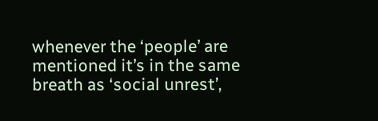whenever the ‘people’ are mentioned it’s in the same breath as ‘social unrest’,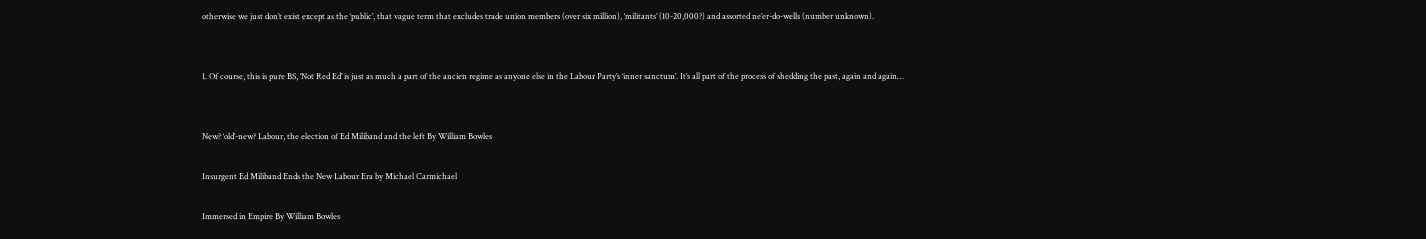otherwise we just don’t exist except as the ‘public’, that vague term that excludes trade union members (over six million), ‘militants’ (10-20,000?) and assorted ne’er-do-wells (number unknown).


1. Of course, this is pure BS, ‘Not Red Ed’ is just as much a part of the ancien regime as anyone else in the Labour Party’s ‘inner sanctum’. It’s all part of the process of shedding the past, again and again…


New? ‘old’-new? Labour, the election of Ed Miliband and the left By William Bowles

Insurgent Ed Miliband Ends the New Labour Era by Michael Carmichael

Immersed in Empire By William Bowles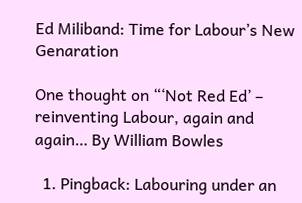Ed Miliband: Time for Labour’s New Genaration

One thought on “‘Not Red Ed’ – reinventing Labour, again and again… By William Bowles

  1. Pingback: Labouring under an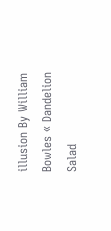illusion By William Bowles « Dandelion Salad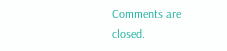Comments are closed.